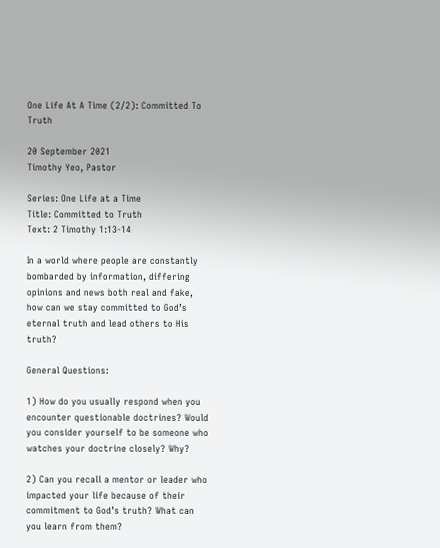One Life At A Time (2/2): Committed To Truth

20 September 2021
Timothy Yeo, Pastor

Series: One Life at a Time
Title: Committed to Truth
Text: 2 Timothy 1:13-14

In a world where people are constantly bombarded by information, differing opinions and news both real and fake, how can we stay committed to God’s eternal truth and lead others to His truth?

General Questions:

1) How do you usually respond when you encounter questionable doctrines? Would you consider yourself to be someone who watches your doctrine closely? Why?

2) Can you recall a mentor or leader who impacted your life because of their commitment to God’s truth? What can you learn from them?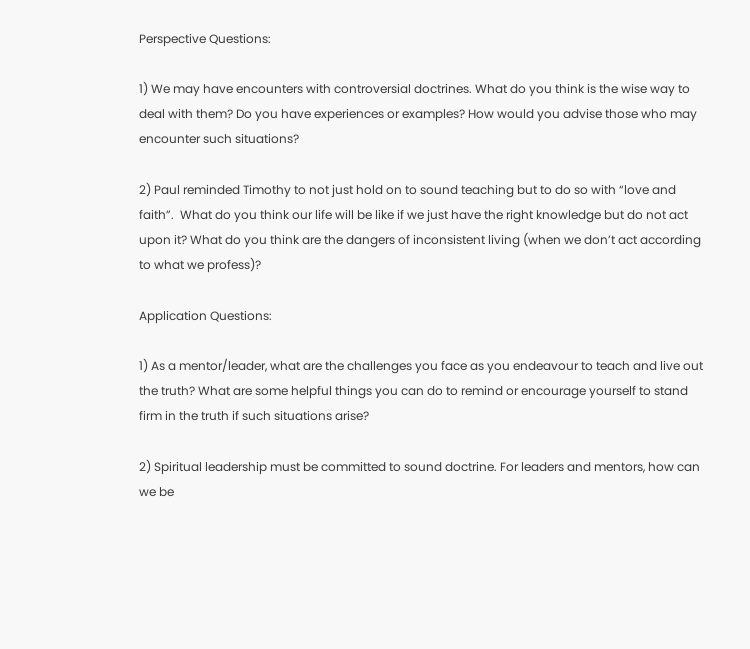Perspective Questions:

1) We may have encounters with controversial doctrines. What do you think is the wise way to deal with them? Do you have experiences or examples? How would you advise those who may encounter such situations?

2) Paul reminded Timothy to not just hold on to sound teaching but to do so with “love and faith”.  What do you think our life will be like if we just have the right knowledge but do not act upon it? What do you think are the dangers of inconsistent living (when we don’t act according to what we profess)?

Application Questions:

1) As a mentor/leader, what are the challenges you face as you endeavour to teach and live out the truth? What are some helpful things you can do to remind or encourage yourself to stand firm in the truth if such situations arise?

2) Spiritual leadership must be committed to sound doctrine. For leaders and mentors, how can we be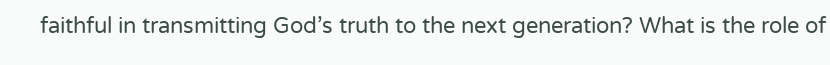faithful in transmitting God’s truth to the next generation? What is the role of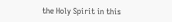the Holy Spirit in this